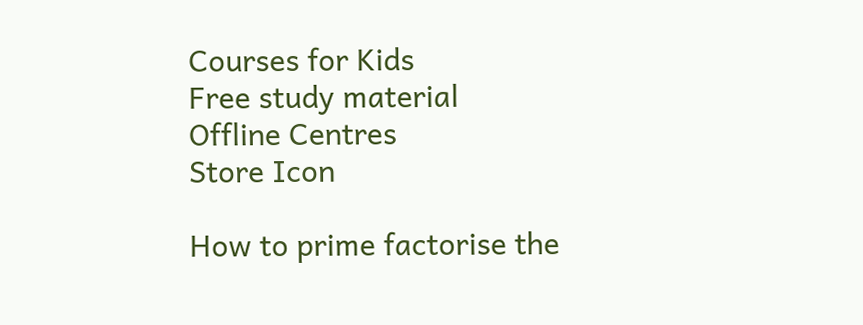Courses for Kids
Free study material
Offline Centres
Store Icon

How to prime factorise the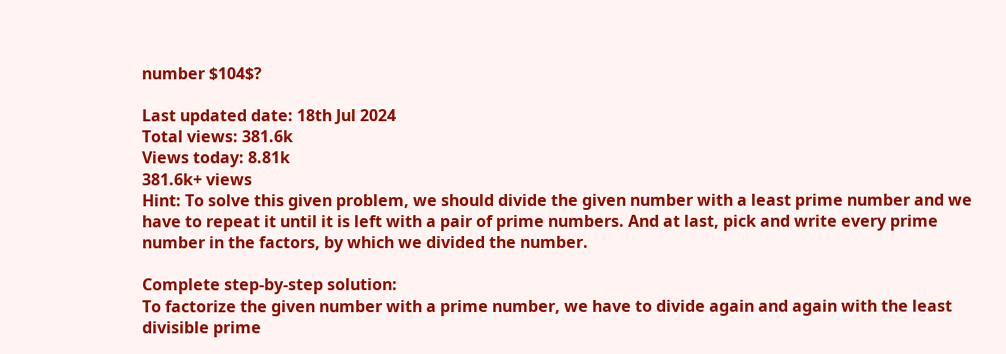number $104$?

Last updated date: 18th Jul 2024
Total views: 381.6k
Views today: 8.81k
381.6k+ views
Hint: To solve this given problem, we should divide the given number with a least prime number and we have to repeat it until it is left with a pair of prime numbers. And at last, pick and write every prime number in the factors, by which we divided the number.

Complete step-by-step solution:
To factorize the given number with a prime number, we have to divide again and again with the least divisible prime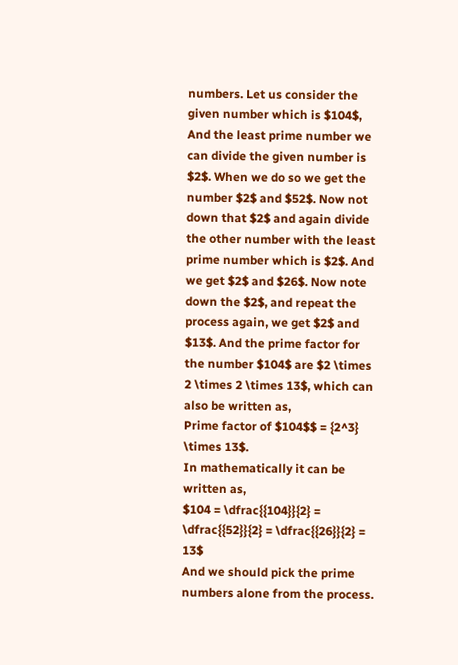numbers. Let us consider the given number which is $104$, And the least prime number we can divide the given number is $2$. When we do so we get the number $2$ and $52$. Now not down that $2$ and again divide the other number with the least prime number which is $2$. And we get $2$ and $26$. Now note down the $2$, and repeat the process again, we get $2$ and $13$. And the prime factor for the number $104$ are $2 \times 2 \times 2 \times 13$, which can also be written as,
Prime factor of $104$$ = {2^3} \times 13$.
In mathematically it can be written as,
$104 = \dfrac{{104}}{2} = \dfrac{{52}}{2} = \dfrac{{26}}{2} = 13$
And we should pick the prime numbers alone from the process.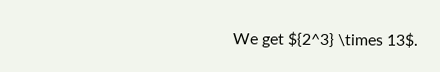We get ${2^3} \times 13$.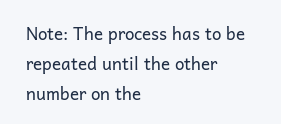Note: The process has to be repeated until the other number on the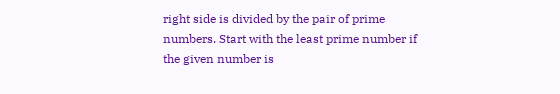right side is divided by the pair of prime numbers. Start with the least prime number if the given number is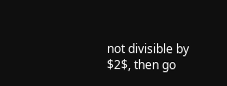not divisible by $2$, then go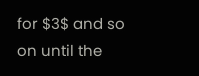for $3$ and so on until the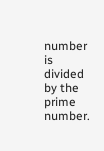number is divided by the prime number.